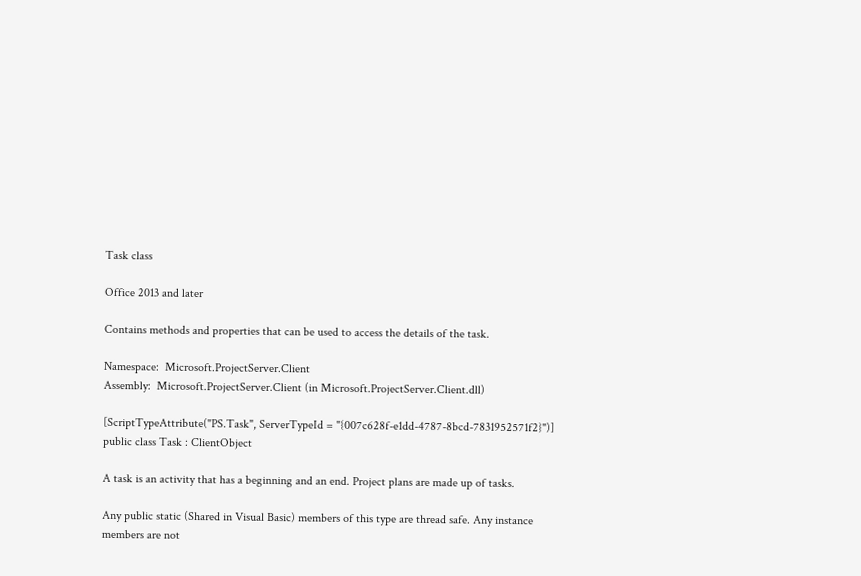Task class

Office 2013 and later

Contains methods and properties that can be used to access the details of the task.

Namespace:  Microsoft.ProjectServer.Client
Assembly:  Microsoft.ProjectServer.Client (in Microsoft.ProjectServer.Client.dll)

[ScriptTypeAttribute("PS.Task", ServerTypeId = "{007c628f-e1dd-4787-8bcd-7831952571f2}")]
public class Task : ClientObject

A task is an activity that has a beginning and an end. Project plans are made up of tasks.

Any public static (Shared in Visual Basic) members of this type are thread safe. Any instance members are not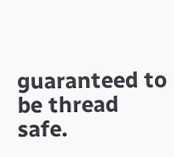guaranteed to be thread safe.